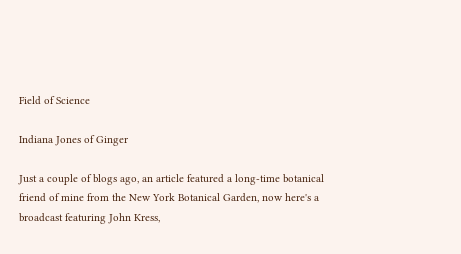Field of Science

Indiana Jones of Ginger

Just a couple of blogs ago, an article featured a long-time botanical friend of mine from the New York Botanical Garden, now here's a broadcast featuring John Kress,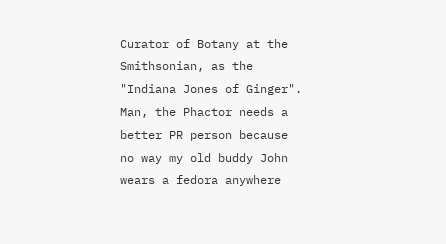Curator of Botany at the Smithsonian, as the "Indiana Jones of Ginger". Man, the Phactor needs a better PR person because no way my old buddy John wears a fedora anywhere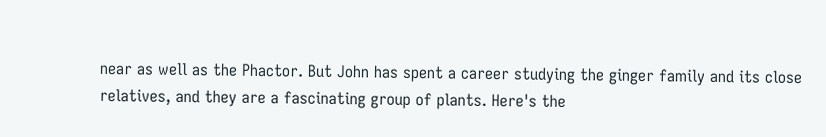near as well as the Phactor. But John has spent a career studying the ginger family and its close relatives, and they are a fascinating group of plants. Here's the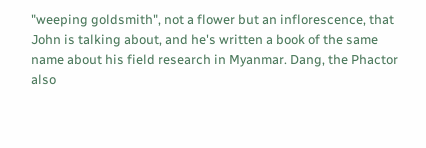"weeping goldsmith", not a flower but an inflorescence, that John is talking about, and he's written a book of the same name about his field research in Myanmar. Dang, the Phactor also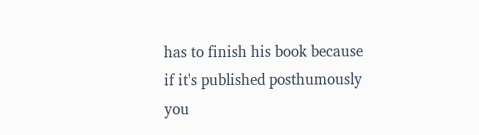has to finish his book because if it's published posthumously you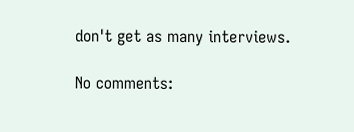don't get as many interviews.

No comments: